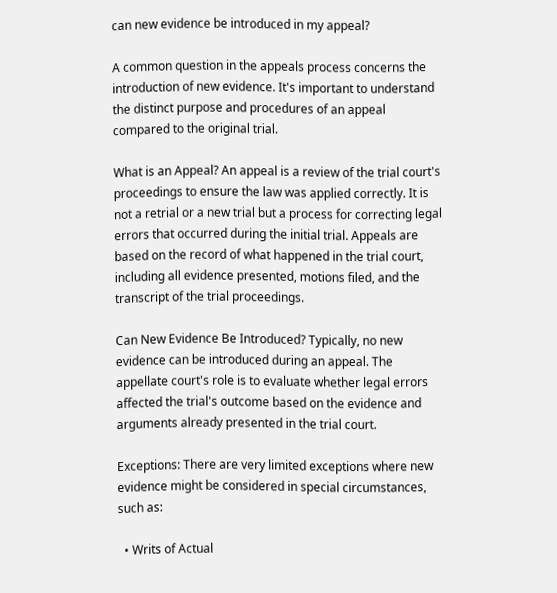can new evidence be introduced in my appeal?

A common question in the appeals process concerns the introduction of new evidence. It's important to understand the distinct purpose and procedures of an appeal compared to the original trial.

What is an Appeal? An appeal is a review of the trial court's proceedings to ensure the law was applied correctly. It is not a retrial or a new trial but a process for correcting legal errors that occurred during the initial trial. Appeals are based on the record of what happened in the trial court, including all evidence presented, motions filed, and the transcript of the trial proceedings.

Can New Evidence Be Introduced? Typically, no new evidence can be introduced during an appeal. The appellate court's role is to evaluate whether legal errors affected the trial's outcome based on the evidence and arguments already presented in the trial court.

Exceptions: There are very limited exceptions where new evidence might be considered in special circumstances, such as:

  • Writs of Actual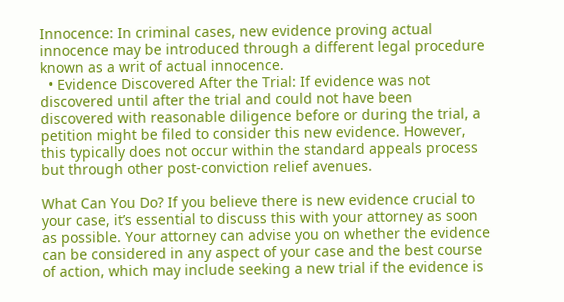Innocence: In criminal cases, new evidence proving actual innocence may be introduced through a different legal procedure known as a writ of actual innocence.
  • Evidence Discovered After the Trial: If evidence was not discovered until after the trial and could not have been discovered with reasonable diligence before or during the trial, a petition might be filed to consider this new evidence. However, this typically does not occur within the standard appeals process but through other post-conviction relief avenues.

What Can You Do? If you believe there is new evidence crucial to your case, it’s essential to discuss this with your attorney as soon as possible. Your attorney can advise you on whether the evidence can be considered in any aspect of your case and the best course of action, which may include seeking a new trial if the evidence is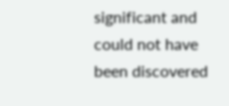significant and could not have been discovered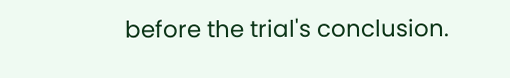before the trial's conclusion.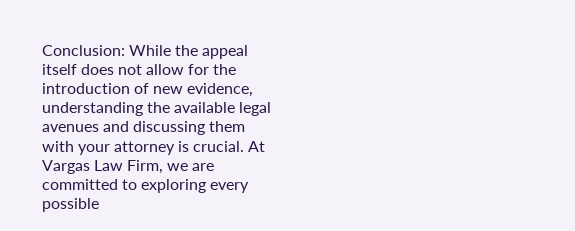Conclusion: While the appeal itself does not allow for the introduction of new evidence, understanding the available legal avenues and discussing them with your attorney is crucial. At Vargas Law Firm, we are committed to exploring every possible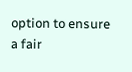option to ensure a fair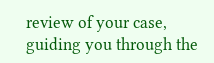review of your case, guiding you through the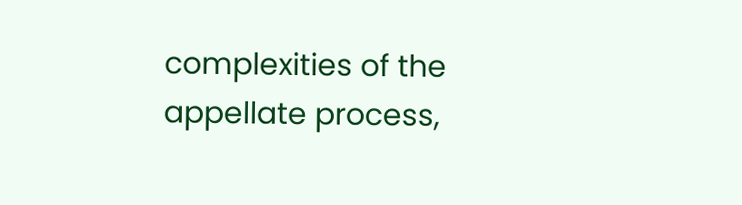complexities of the appellate process,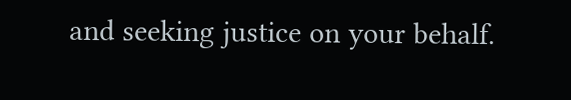and seeking justice on your behalf.